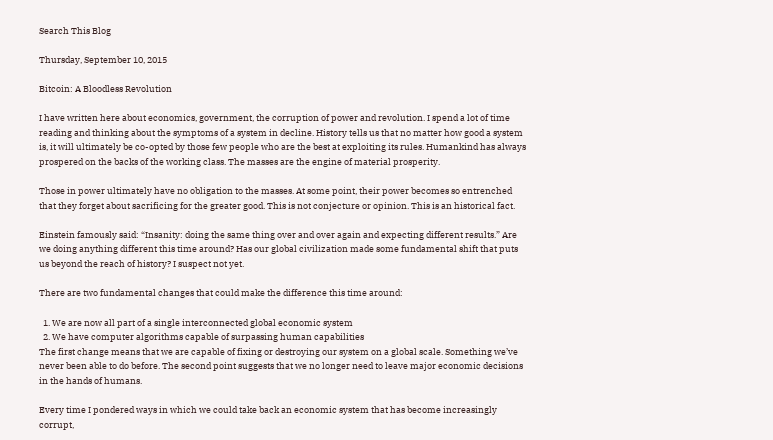Search This Blog

Thursday, September 10, 2015

Bitcoin: A Bloodless Revolution

I have written here about economics, government, the corruption of power and revolution. I spend a lot of time reading and thinking about the symptoms of a system in decline. History tells us that no matter how good a system is, it will ultimately be co-opted by those few people who are the best at exploiting its rules. Humankind has always prospered on the backs of the working class. The masses are the engine of material prosperity.

Those in power ultimately have no obligation to the masses. At some point, their power becomes so entrenched that they forget about sacrificing for the greater good. This is not conjecture or opinion. This is an historical fact.

Einstein famously said: “Insanity: doing the same thing over and over again and expecting different results.” Are we doing anything different this time around? Has our global civilization made some fundamental shift that puts us beyond the reach of history? I suspect not yet.

There are two fundamental changes that could make the difference this time around:

  1. We are now all part of a single interconnected global economic system
  2. We have computer algorithms capable of surpassing human capabilities
The first change means that we are capable of fixing or destroying our system on a global scale. Something we’ve never been able to do before. The second point suggests that we no longer need to leave major economic decisions in the hands of humans.

Every time I pondered ways in which we could take back an economic system that has become increasingly corrupt,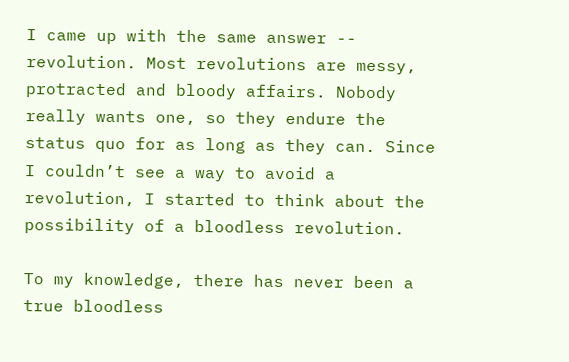I came up with the same answer -- revolution. Most revolutions are messy, protracted and bloody affairs. Nobody really wants one, so they endure the status quo for as long as they can. Since I couldn’t see a way to avoid a revolution, I started to think about the possibility of a bloodless revolution.

To my knowledge, there has never been a true bloodless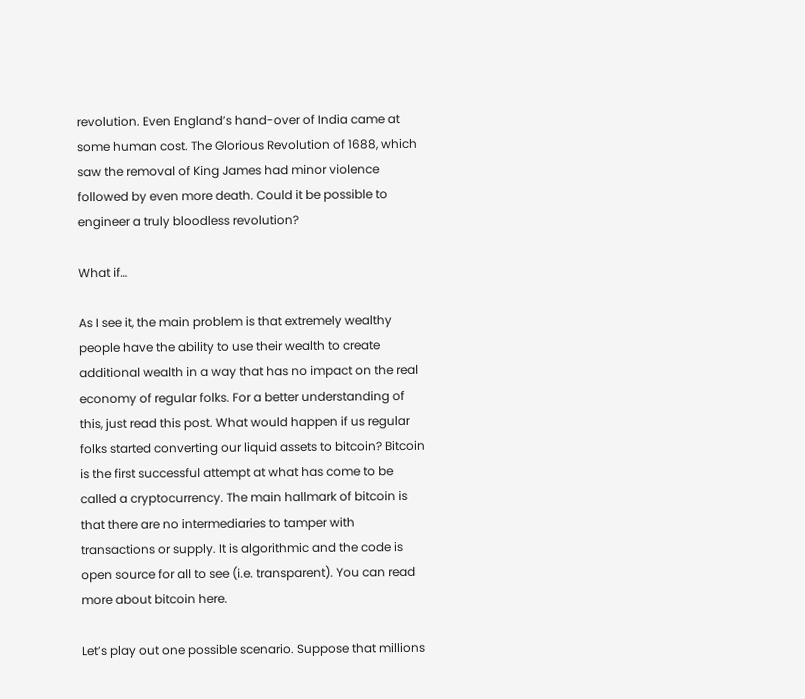revolution. Even England’s hand-over of India came at some human cost. The Glorious Revolution of 1688, which saw the removal of King James had minor violence followed by even more death. Could it be possible to engineer a truly bloodless revolution?

What if…

As I see it, the main problem is that extremely wealthy people have the ability to use their wealth to create additional wealth in a way that has no impact on the real economy of regular folks. For a better understanding of this, just read this post. What would happen if us regular folks started converting our liquid assets to bitcoin? Bitcoin is the first successful attempt at what has come to be called a cryptocurrency. The main hallmark of bitcoin is that there are no intermediaries to tamper with transactions or supply. It is algorithmic and the code is open source for all to see (i.e. transparent). You can read more about bitcoin here.

Let’s play out one possible scenario. Suppose that millions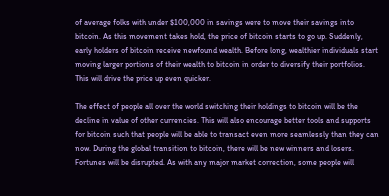of average folks with under $100,000 in savings were to move their savings into bitcoin. As this movement takes hold, the price of bitcoin starts to go up. Suddenly, early holders of bitcoin receive newfound wealth. Before long, wealthier individuals start moving larger portions of their wealth to bitcoin in order to diversify their portfolios. This will drive the price up even quicker.

The effect of people all over the world switching their holdings to bitcoin will be the decline in value of other currencies. This will also encourage better tools and supports for bitcoin such that people will be able to transact even more seamlessly than they can now. During the global transition to bitcoin, there will be new winners and losers. Fortunes will be disrupted. As with any major market correction, some people will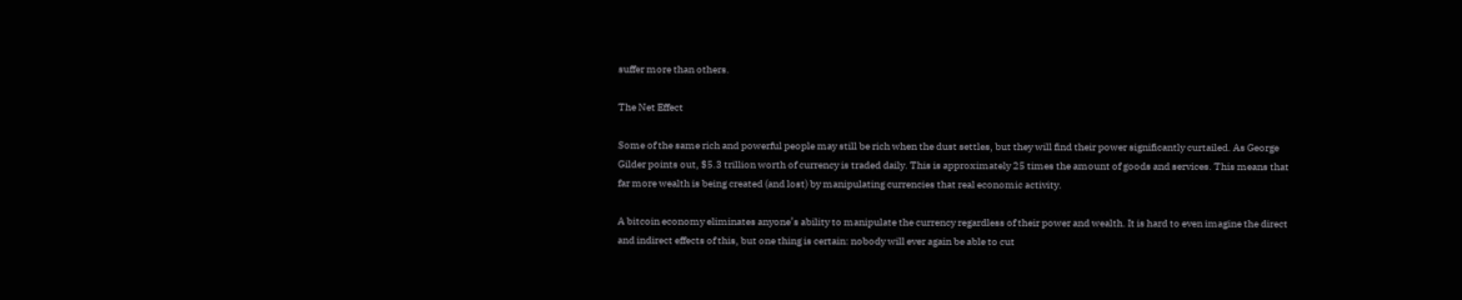suffer more than others.

The Net Effect

Some of the same rich and powerful people may still be rich when the dust settles, but they will find their power significantly curtailed. As George Gilder points out, $5.3 trillion worth of currency is traded daily. This is approximately 25 times the amount of goods and services. This means that far more wealth is being created (and lost) by manipulating currencies that real economic activity.

A bitcoin economy eliminates anyone’s ability to manipulate the currency regardless of their power and wealth. It is hard to even imagine the direct and indirect effects of this, but one thing is certain: nobody will ever again be able to cut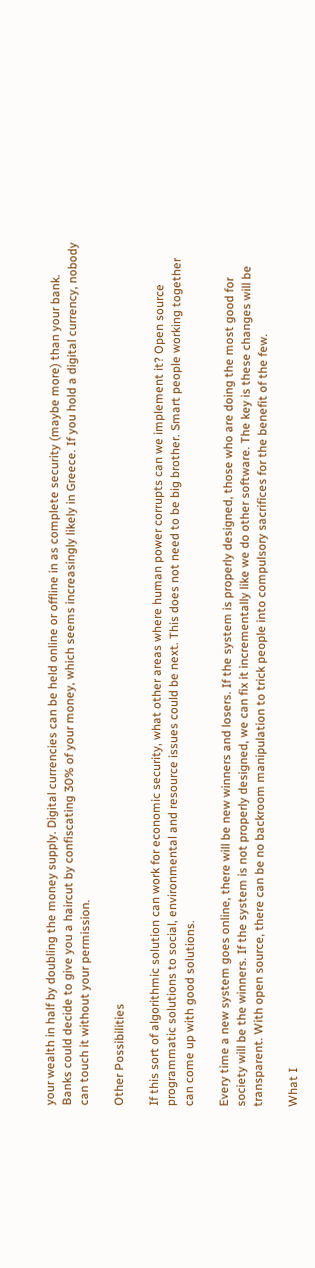your wealth in half by doubling the money supply. Digital currencies can be held online or offline in as complete security (maybe more) than your bank. Banks could decide to give you a haircut by confiscating 30% of your money, which seems increasingly likely in Greece. If you hold a digital currency, nobody can touch it without your permission.

Other Possibilities

If this sort of algorithmic solution can work for economic security, what other areas where human power corrupts can we implement it? Open source programmatic solutions to social, environmental and resource issues could be next. This does not need to be big brother. Smart people working together can come up with good solutions.

Every time a new system goes online, there will be new winners and losers. If the system is properly designed, those who are doing the most good for society will be the winners. If the system is not properly designed, we can fix it incrementally like we do other software. The key is these changes will be transparent. With open source, there can be no backroom manipulation to trick people into compulsory sacrifices for the benefit of the few.

What I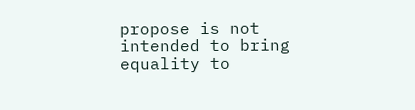propose is not intended to bring equality to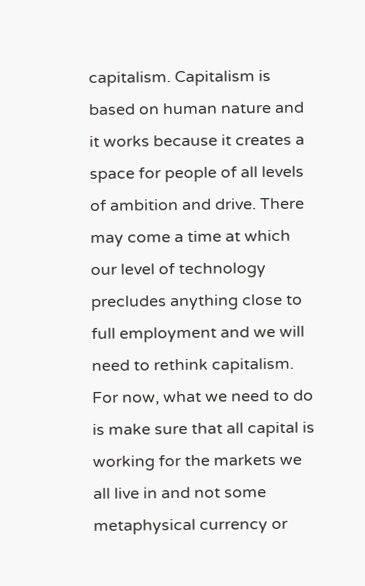capitalism. Capitalism is based on human nature and it works because it creates a space for people of all levels of ambition and drive. There may come a time at which our level of technology precludes anything close to full employment and we will need to rethink capitalism. For now, what we need to do is make sure that all capital is working for the markets we all live in and not some metaphysical currency or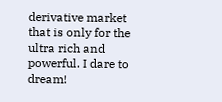derivative market that is only for the ultra rich and powerful. I dare to dream!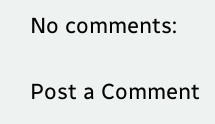No comments:

Post a Comment